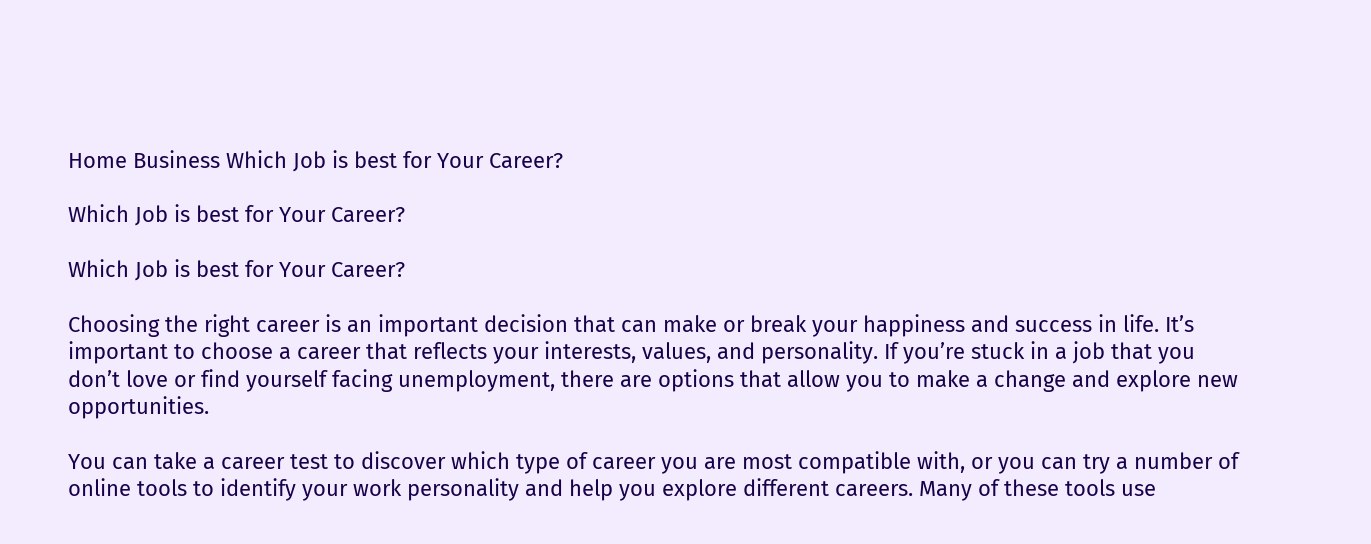Home Business Which Job is best for Your Career?

Which Job is best for Your Career?

Which Job is best for Your Career?

Choosing the right career is an important decision that can make or break your happiness and success in life. It’s important to choose a career that reflects your interests, values, and personality. If you’re stuck in a job that you don’t love or find yourself facing unemployment, there are options that allow you to make a change and explore new opportunities.

You can take a career test to discover which type of career you are most compatible with, or you can try a number of online tools to identify your work personality and help you explore different careers. Many of these tools use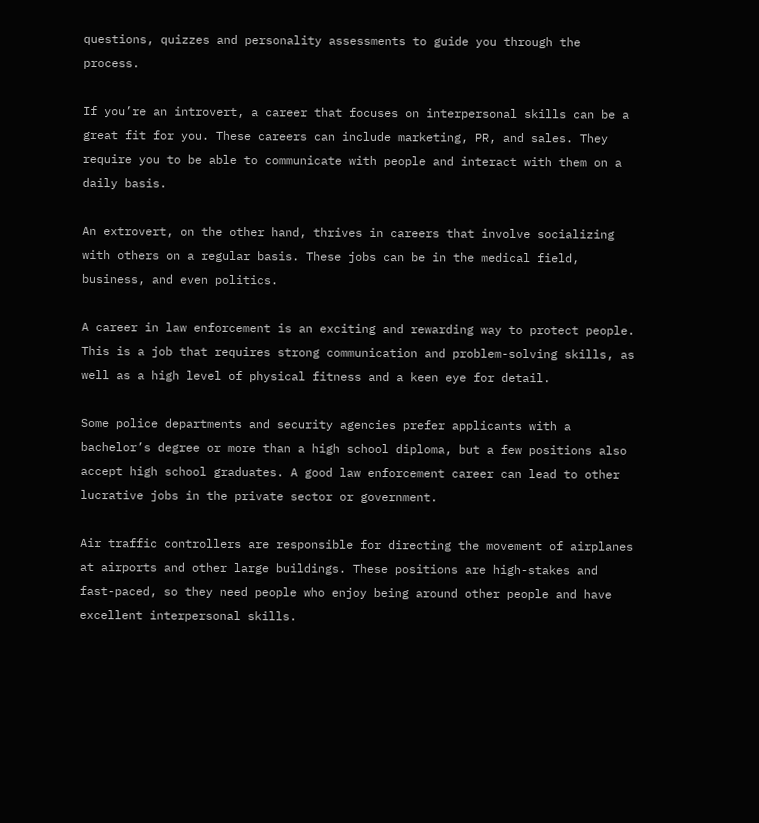questions, quizzes and personality assessments to guide you through the process.

If you’re an introvert, a career that focuses on interpersonal skills can be a great fit for you. These careers can include marketing, PR, and sales. They require you to be able to communicate with people and interact with them on a daily basis.

An extrovert, on the other hand, thrives in careers that involve socializing with others on a regular basis. These jobs can be in the medical field, business, and even politics.

A career in law enforcement is an exciting and rewarding way to protect people. This is a job that requires strong communication and problem-solving skills, as well as a high level of physical fitness and a keen eye for detail.

Some police departments and security agencies prefer applicants with a bachelor’s degree or more than a high school diploma, but a few positions also accept high school graduates. A good law enforcement career can lead to other lucrative jobs in the private sector or government.

Air traffic controllers are responsible for directing the movement of airplanes at airports and other large buildings. These positions are high-stakes and fast-paced, so they need people who enjoy being around other people and have excellent interpersonal skills.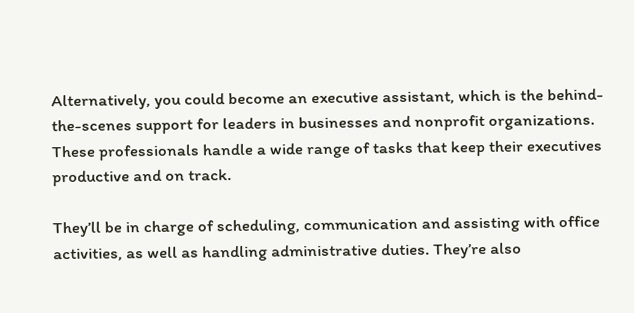Alternatively, you could become an executive assistant, which is the behind-the-scenes support for leaders in businesses and nonprofit organizations. These professionals handle a wide range of tasks that keep their executives productive and on track.

They’ll be in charge of scheduling, communication and assisting with office activities, as well as handling administrative duties. They’re also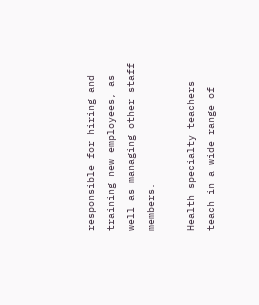responsible for hiring and training new employees, as well as managing other staff members.

Health specialty teachers teach in a wide range of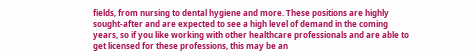fields, from nursing to dental hygiene and more. These positions are highly sought-after and are expected to see a high level of demand in the coming years, so if you like working with other healthcare professionals and are able to get licensed for these professions, this may be an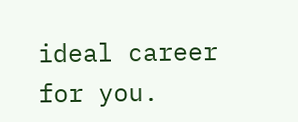ideal career for you.